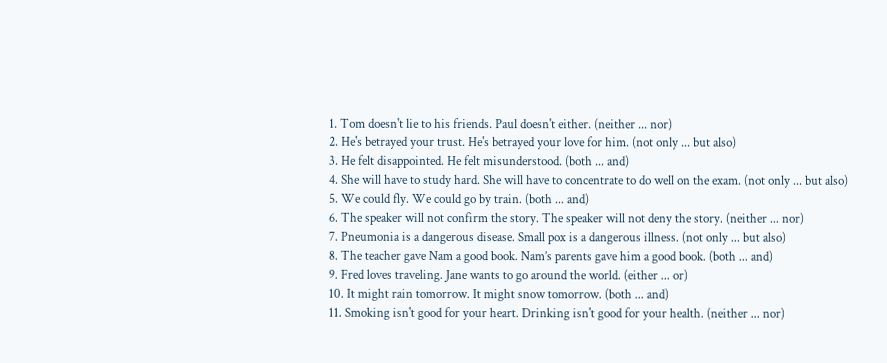1. Tom doesn't lie to his friends. Paul doesn't either. (neither ... nor)
2. He's betrayed your trust. He's betrayed your love for him. (not only ... but also)
3. He felt disappointed. He felt misunderstood. (both ... and)
4. She will have to study hard. She will have to concentrate to do well on the exam. (not only ... but also)
5. We could fly. We could go by train. (both ... and)
6. The speaker will not confirm the story. The speaker will not deny the story. (neither ... nor)
7. Pneumonia is a dangerous disease. Small pox is a dangerous illness. (not only ... but also)
8. The teacher gave Nam a good book. Nam’s parents gave him a good book. (both ... and)
9. Fred loves traveling. Jane wants to go around the world. (either ... or)
10. It might rain tomorrow. It might snow tomorrow. (both ... and)
11. Smoking isn't good for your heart. Drinking isn't good for your health. (neither ... nor)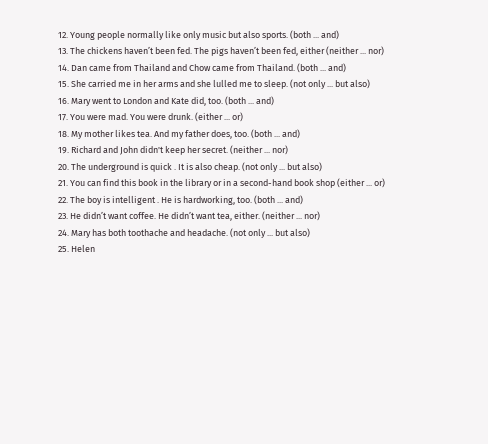12. Young people normally like only music but also sports. (both ... and)
13. The chickens haven’t been fed. The pigs haven’t been fed, either (neither ... nor)
14. Dan came from Thailand and Chow came from Thailand. (both ... and)
15. She carried me in her arms and she lulled me to sleep. (not only ... but also)
16. Mary went to London and Kate did, too. (both ... and)
17. You were mad. You were drunk. (either ... or)
18. My mother likes tea. And my father does, too. (both ... and)
19. Richard and John didn't keep her secret. (neither ... nor)
20. The underground is quick . It is also cheap. (not only ... but also)
21. You can find this book in the library or in a second-hand book shop (either ... or)
22. The boy is intelligent . He is hardworking, too. (both ... and)
23. He didn’t want coffee. He didn’t want tea, either. (neither ... nor)
24. Mary has both toothache and headache. (not only ... but also)
25. Helen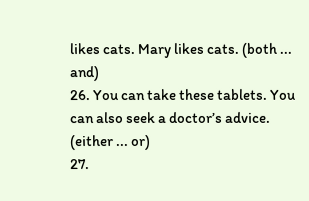likes cats. Mary likes cats. (both ... and)
26. You can take these tablets. You can also seek a doctor’s advice. (either ... or)
27.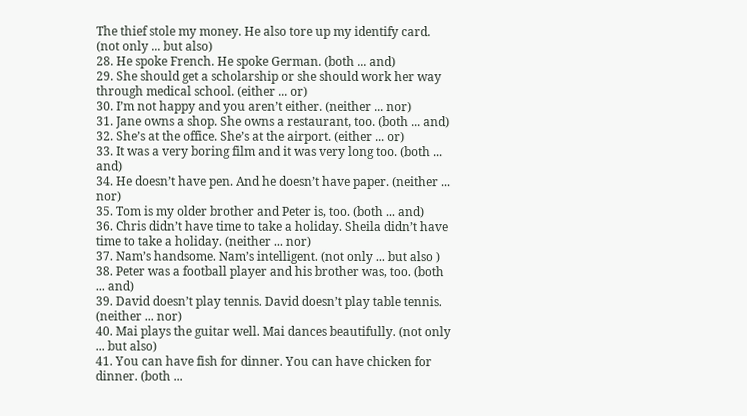The thief stole my money. He also tore up my identify card. (not only ... but also)
28. He spoke French. He spoke German. (both ... and)
29. She should get a scholarship or she should work her way through medical school. (either ... or)
30. I’m not happy and you aren’t either. (neither ... nor)
31. Jane owns a shop. She owns a restaurant, too. (both ... and)
32. She’s at the office. She’s at the airport. (either ... or)
33. It was a very boring film and it was very long too. (both ... and)
34. He doesn’t have pen. And he doesn’t have paper. (neither ... nor)
35. Tom is my older brother and Peter is, too. (both ... and)
36. Chris didn’t have time to take a holiday. Sheila didn’t have time to take a holiday. (neither ... nor)
37. Nam’s handsome. Nam’s intelligent. (not only ... but also )
38. Peter was a football player and his brother was, too. (both ... and)
39. David doesn’t play tennis. David doesn’t play table tennis. (neither ... nor)
40. Mai plays the guitar well. Mai dances beautifully. (not only ... but also)
41. You can have fish for dinner. You can have chicken for dinner. (both ...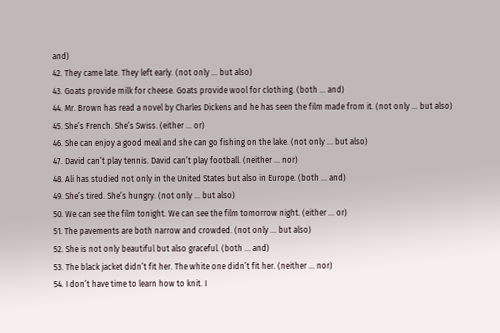and)
42. They came late. They left early. (not only ... but also)
43. Goats provide milk for cheese. Goats provide wool for clothing. (both ... and)
44. Mr. Brown has read a novel by Charles Dickens and he has seen the film made from it. (not only ... but also)
45. She’s French. She’s Swiss. (either ... or)
46. She can enjoy a good meal and she can go fishing on the lake. (not only ... but also)
47. David can’t play tennis. David can’t play football. (neither ... nor)
48. Ali has studied not only in the United States but also in Europe. (both ... and)
49. She’s tired. She’s hungry. (not only ... but also)
50. We can see the film tonight. We can see the film tomorrow night. (either ... or)
51. The pavements are both narrow and crowded. (not only ... but also)
52. She is not only beautiful but also graceful. (both ... and)
53. The black jacket didn’t fit her. The white one didn’t fit her. (neither ... nor)
54. I don’t have time to learn how to knit. I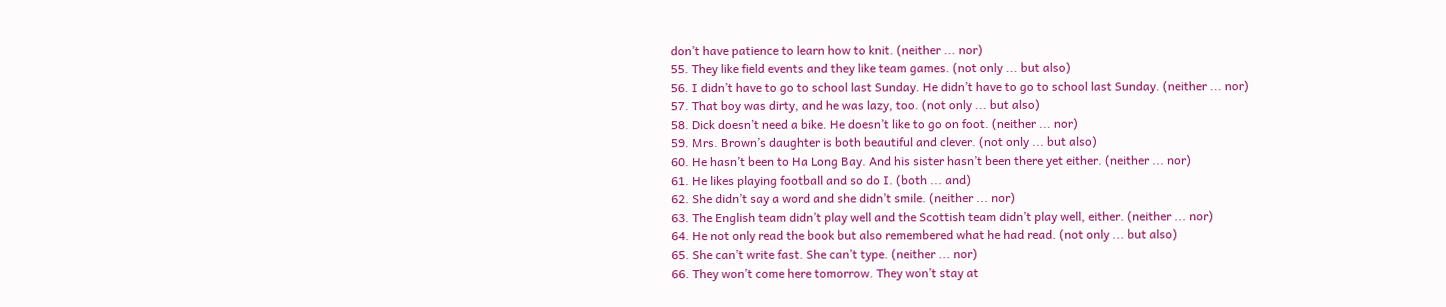don’t have patience to learn how to knit. (neither ... nor)
55. They like field events and they like team games. (not only ... but also)
56. I didn’t have to go to school last Sunday. He didn’t have to go to school last Sunday. (neither ... nor)
57. That boy was dirty, and he was lazy, too. (not only ... but also)
58. Dick doesn’t need a bike. He doesn’t like to go on foot. (neither ... nor)
59. Mrs. Brown’s daughter is both beautiful and clever. (not only ... but also)
60. He hasn’t been to Ha Long Bay. And his sister hasn’t been there yet either. (neither ... nor)
61. He likes playing football and so do I. (both ... and)
62. She didn’t say a word and she didn’t smile. (neither ... nor)
63. The English team didn’t play well and the Scottish team didn’t play well, either. (neither ... nor)
64. He not only read the book but also remembered what he had read. (not only ... but also)
65. She can’t write fast. She can’t type. (neither ... nor)
66. They won’t come here tomorrow. They won’t stay at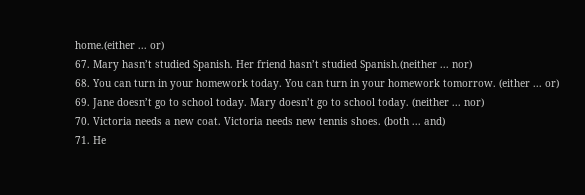home.(either ... or)
67. Mary hasn’t studied Spanish. Her friend hasn’t studied Spanish.(neither ... nor)
68. You can turn in your homework today. You can turn in your homework tomorrow. (either ... or)
69. Jane doesn’t go to school today. Mary doesn’t go to school today. (neither ... nor)
70. Victoria needs a new coat. Victoria needs new tennis shoes. (both ... and)
71. He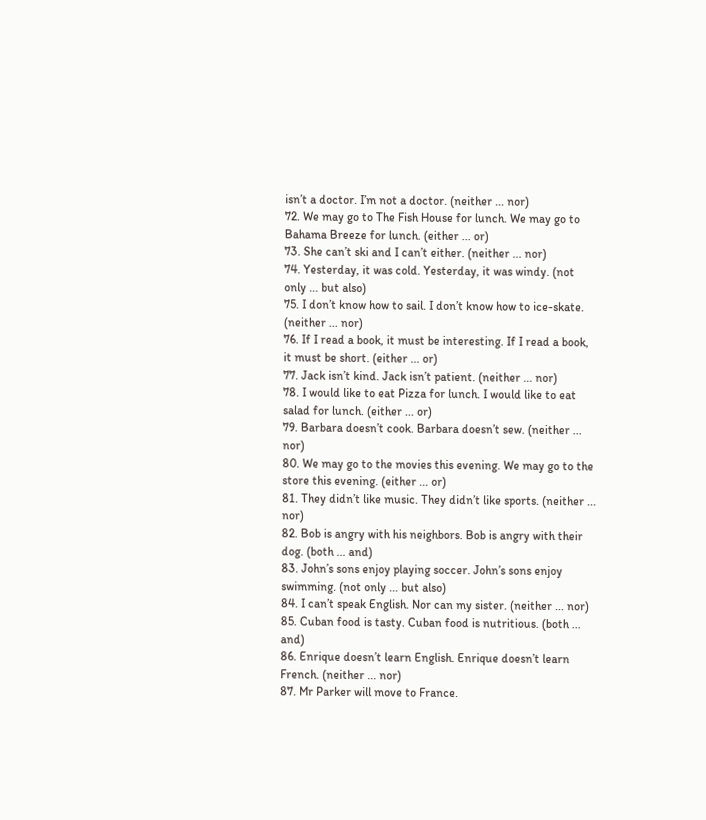isn’t a doctor. I’m not a doctor. (neither ... nor)
72. We may go to The Fish House for lunch. We may go to Bahama Breeze for lunch. (either ... or)
73. She can’t ski and I can’t either. (neither ... nor)
74. Yesterday, it was cold. Yesterday, it was windy. (not only ... but also)
75. I don’t know how to sail. I don’t know how to ice-skate. (neither ... nor)
76. If I read a book, it must be interesting. If I read a book, it must be short. (either ... or)
77. Jack isn’t kind. Jack isn’t patient. (neither ... nor)
78. I would like to eat Pizza for lunch. I would like to eat salad for lunch. (either ... or)
79. Barbara doesn’t cook. Barbara doesn’t sew. (neither ... nor)
80. We may go to the movies this evening. We may go to the store this evening. (either ... or)
81. They didn’t like music. They didn’t like sports. (neither ... nor)
82. Bob is angry with his neighbors. Bob is angry with their dog. (both ... and)
83. John’s sons enjoy playing soccer. John’s sons enjoy swimming. (not only ... but also)
84. I can’t speak English. Nor can my sister. (neither ... nor)
85. Cuban food is tasty. Cuban food is nutritious. (both ... and)
86. Enrique doesn’t learn English. Enrique doesn’t learn French. (neither ... nor)
87. Mr Parker will move to France.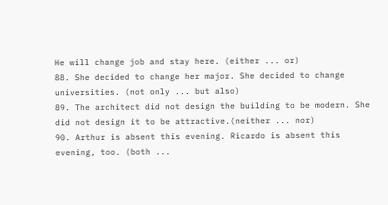He will change job and stay here. (either ... or)
88. She decided to change her major. She decided to change universities. (not only ... but also)
89. The architect did not design the building to be modern. She did not design it to be attractive.(neither ... nor)
90. Arthur is absent this evening. Ricardo is absent this evening, too. (both ...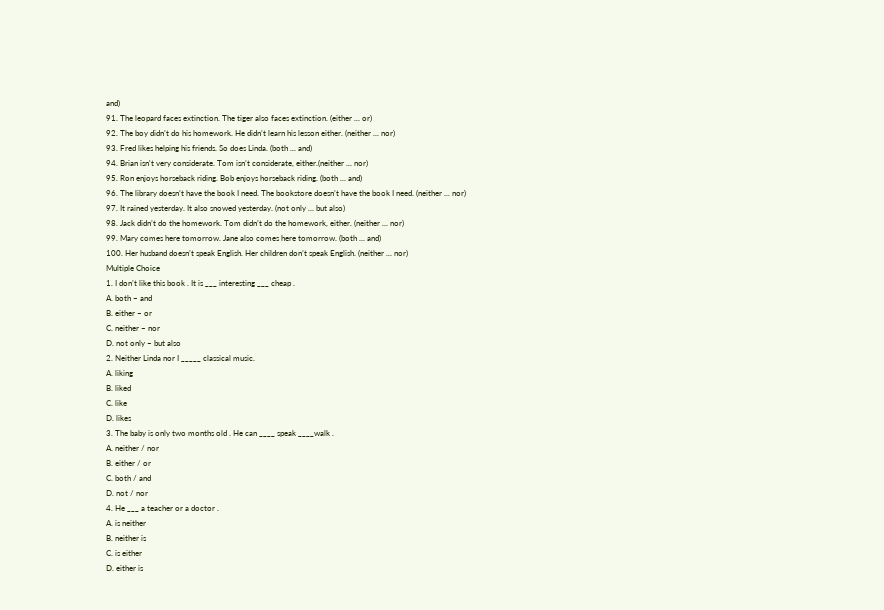and)
91. The leopard faces extinction. The tiger also faces extinction. (either ... or)
92. The boy didn’t do his homework. He didn’t learn his lesson either. (neither ... nor)
93. Fred likes helping his friends. So does Linda. (both ... and)
94. Brian isn't very considerate. Tom isn’t considerate, either.(neither ... nor)
95. Ron enjoys horseback riding. Bob enjoys horseback riding. (both ... and)
96. The library doesn’t have the book I need. The bookstore doesn’t have the book I need. (neither ... nor)
97. It rained yesterday. It also snowed yesterday. (not only ... but also)
98. Jack didn’t do the homework. Tom didn’t do the homework, either. (neither ... nor)
99. Mary comes here tomorrow. Jane also comes here tomorrow. (both ... and)
100. Her husband doesn’t speak English. Her children don’t speak English. (neither ... nor)
Multiple Choice
1. I don’t like this book . It is ___ interesting ___ cheap .
A. both – and
B. either – or
C. neither – nor
D. not only – but also
2. Neither Linda nor I _____ classical music.
A. liking
B. liked
C. like
D. likes
3. The baby is only two months old . He can ____ speak ____walk .
A. neither / nor
B. either / or
C. both / and
D. not / nor
4. He ___ a teacher or a doctor .
A. is neither
B. neither is
C. is either
D. either is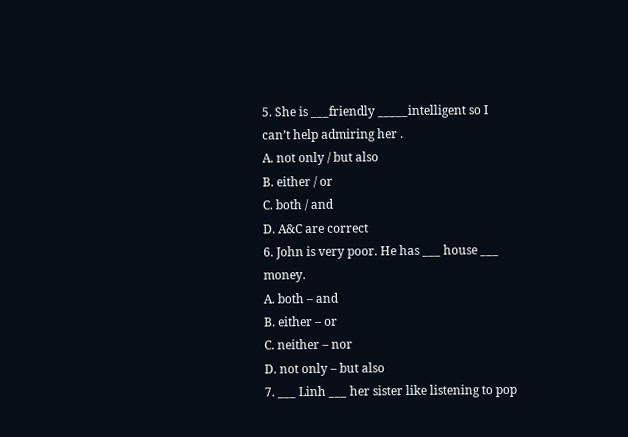5. She is ___friendly _____intelligent so I can’t help admiring her .
A. not only / but also
B. either / or
C. both / and
D. A&C are correct
6. John is very poor. He has ___ house ___ money.
A. both – and
B. either – or
C. neither – nor
D. not only – but also
7. ___ Linh ___ her sister like listening to pop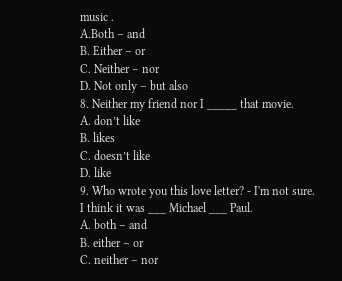music .
A.Both – and
B. Either – or
C. Neither – nor
D. Not only – but also
8. Neither my friend nor I _____ that movie.
A. don’t like
B. likes
C. doesn’t like
D. like
9. Who wrote you this love letter? - I'm not sure. I think it was ___ Michael ___ Paul.
A. both – and
B. either – or
C. neither – nor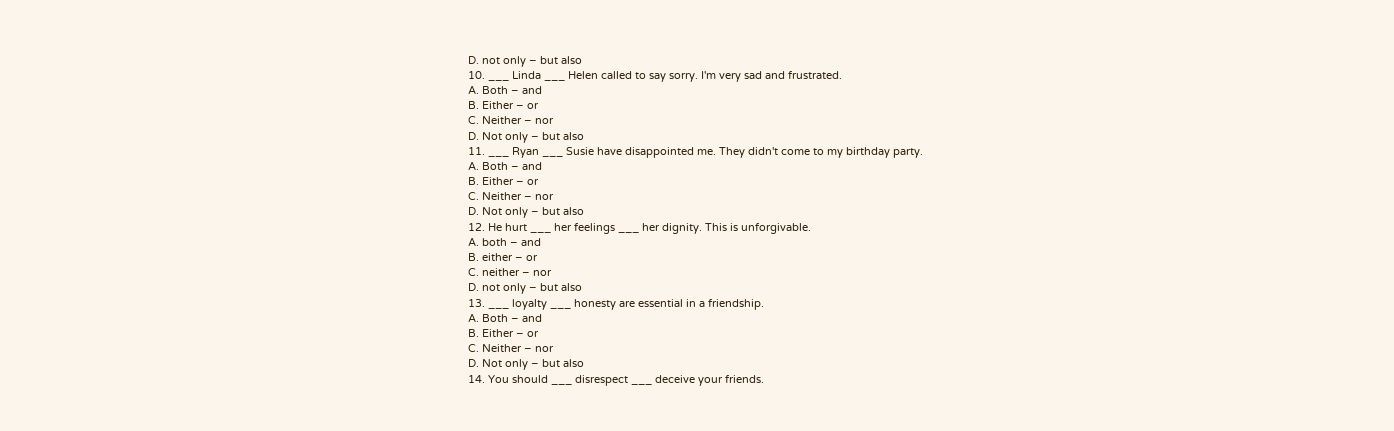D. not only – but also
10. ___ Linda ___ Helen called to say sorry. I'm very sad and frustrated.
A. Both – and
B. Either – or
C. Neither – nor
D. Not only – but also
11. ___ Ryan ___ Susie have disappointed me. They didn't come to my birthday party.
A. Both – and
B. Either – or
C. Neither – nor
D. Not only – but also
12. He hurt ___ her feelings ___ her dignity. This is unforgivable.
A. both – and
B. either – or
C. neither – nor
D. not only – but also
13. ___ loyalty ___ honesty are essential in a friendship.
A. Both – and
B. Either – or
C. Neither – nor
D. Not only – but also
14. You should ___ disrespect ___ deceive your friends.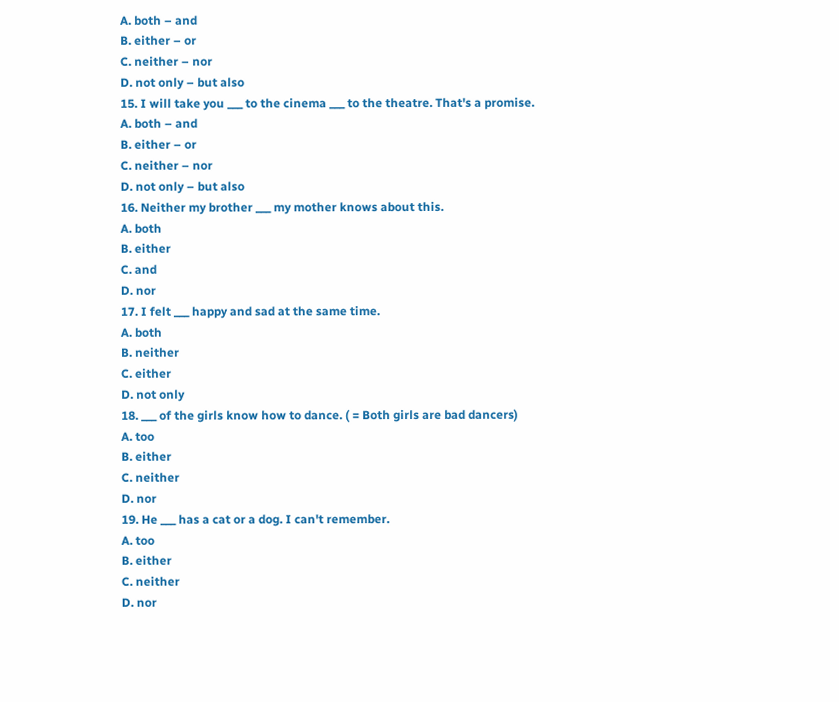A. both – and
B. either – or
C. neither – nor
D. not only – but also
15. I will take you ___ to the cinema ___ to the theatre. That's a promise.
A. both – and
B. either – or
C. neither – nor
D. not only – but also
16. Neither my brother ___ my mother knows about this.
A. both
B. either
C. and
D. nor
17. I felt ___ happy and sad at the same time.
A. both
B. neither
C. either
D. not only
18. ___ of the girls know how to dance. ( = Both girls are bad dancers)
A. too
B. either
C. neither
D. nor
19. He ___ has a cat or a dog. I can't remember.
A. too
B. either
C. neither
D. nor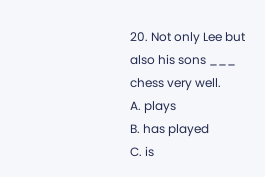20. Not only Lee but also his sons ___ chess very well.
A. plays
B. has played
C. is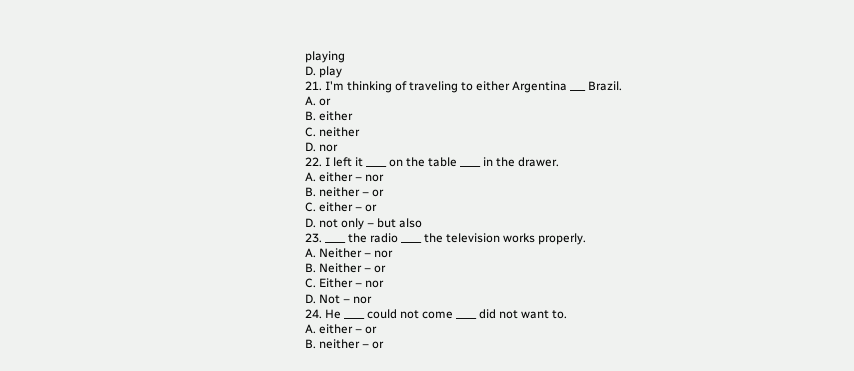playing
D. play
21. I'm thinking of traveling to either Argentina ___ Brazil.
A. or
B. either
C. neither
D. nor
22. I left it ____ on the table ____ in the drawer.
A. either – nor
B. neither – or
C. either – or
D. not only – but also
23. ____ the radio ____ the television works properly.
A. Neither – nor
B. Neither – or
C. Either – nor
D. Not – nor
24. He ____ could not come ____ did not want to.
A. either – or
B. neither – or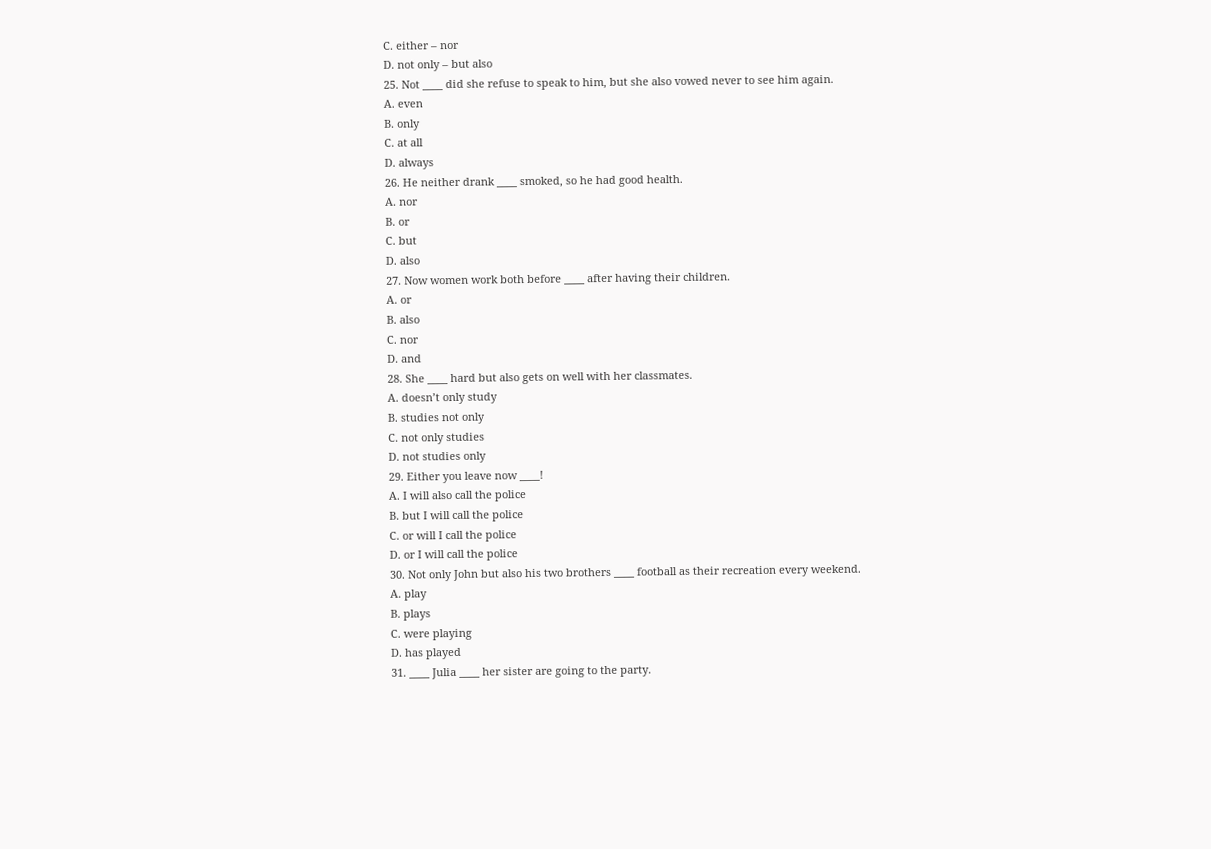C. either – nor
D. not only – but also
25. Not ____ did she refuse to speak to him, but she also vowed never to see him again.
A. even
B. only
C. at all
D. always
26. He neither drank ____ smoked, so he had good health.
A. nor
B. or
C. but
D. also
27. Now women work both before ____ after having their children.
A. or
B. also
C. nor
D. and
28. She ____ hard but also gets on well with her classmates.
A. doesn’t only study
B. studies not only
C. not only studies
D. not studies only
29. Either you leave now ____!
A. I will also call the police
B. but I will call the police
C. or will I call the police
D. or I will call the police
30. Not only John but also his two brothers ____ football as their recreation every weekend.
A. play
B. plays
C. were playing
D. has played
31. ____ Julia ____ her sister are going to the party.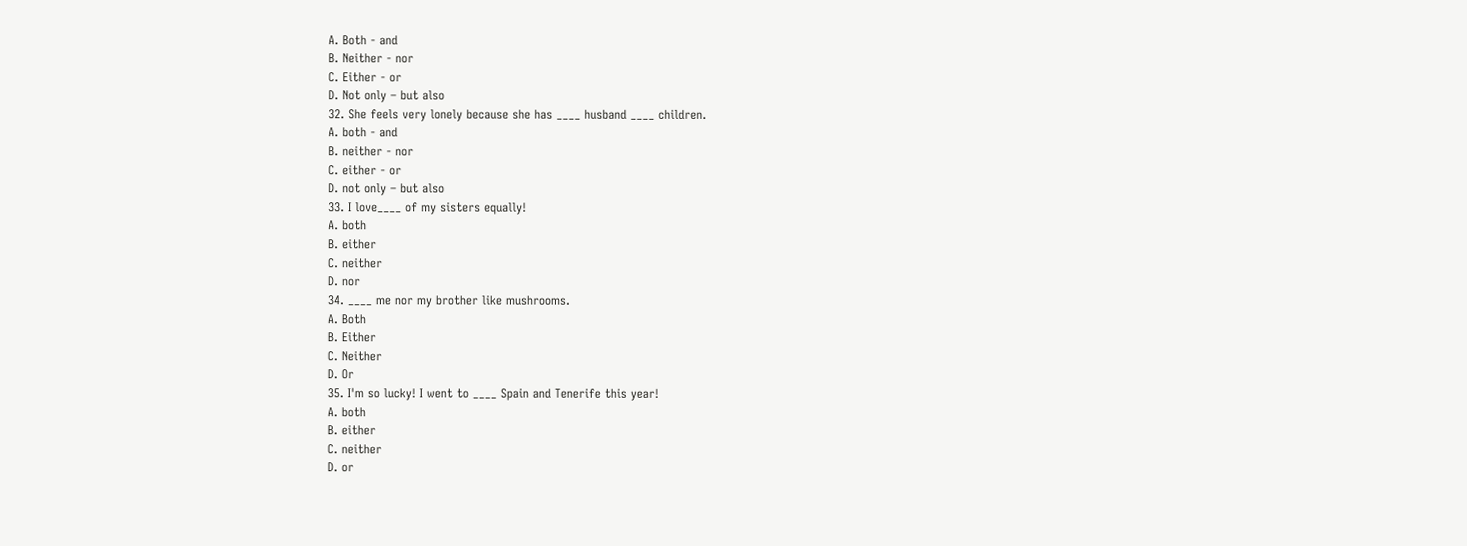A. Both - and
B. Neither - nor
C. Either - or
D. Not only – but also
32. She feels very lonely because she has ____ husband ____ children.
A. both - and
B. neither - nor
C. either - or
D. not only – but also
33. I love____ of my sisters equally!
A. both
B. either
C. neither
D. nor
34. ____ me nor my brother like mushrooms.
A. Both
B. Either
C. Neither
D. Or
35. I'm so lucky! I went to ____ Spain and Tenerife this year!
A. both
B. either
C. neither
D. or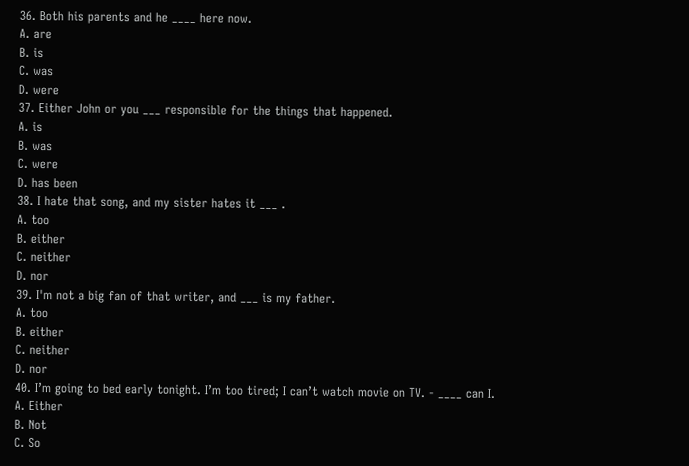36. Both his parents and he ____ here now.
A. are
B. is
C. was
D. were
37. Either John or you ___ responsible for the things that happened.
A. is
B. was
C. were
D. has been
38. I hate that song, and my sister hates it ___ .
A. too
B. either
C. neither
D. nor
39. I'm not a big fan of that writer, and ___ is my father.
A. too
B. either
C. neither
D. nor
40. I’m going to bed early tonight. I’m too tired; I can’t watch movie on TV. - ____ can I.
A. Either
B. Not
C. So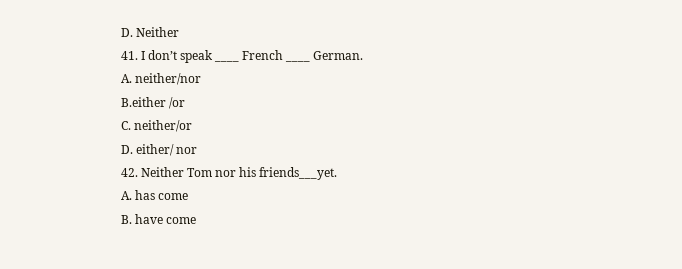D. Neither
41. I don’t speak ____ French ____ German.
A. neither/nor
B.either /or
C. neither/or
D. either/ nor
42. Neither Tom nor his friends___yet.
A. has come
B. have come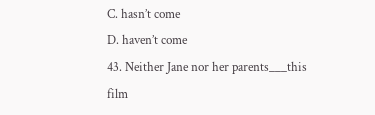C. hasn’t come
D. haven’t come
43. Neither Jane nor her parents___this film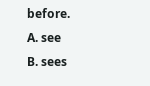before.
A. see
B. sees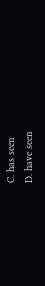C. has seen
D. have seen